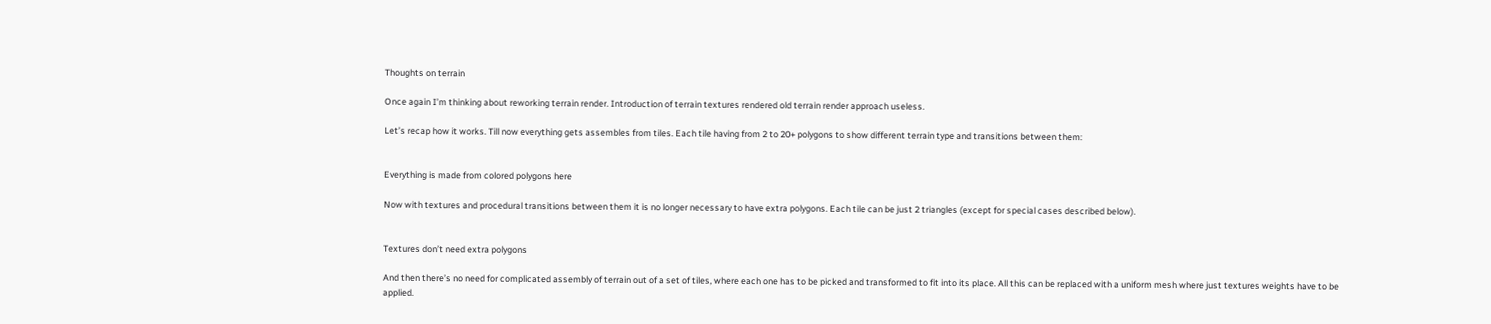Thoughts on terrain

Once again I’m thinking about reworking terrain render. Introduction of terrain textures rendered old terrain render approach useless.

Let’s recap how it works. Till now everything gets assembles from tiles. Each tile having from 2 to 20+ polygons to show different terrain type and transitions between them:


Everything is made from colored polygons here

Now with textures and procedural transitions between them it is no longer necessary to have extra polygons. Each tile can be just 2 triangles (except for special cases described below).


Textures don’t need extra polygons

And then there’s no need for complicated assembly of terrain out of a set of tiles, where each one has to be picked and transformed to fit into its place. All this can be replaced with a uniform mesh where just textures weights have to be applied.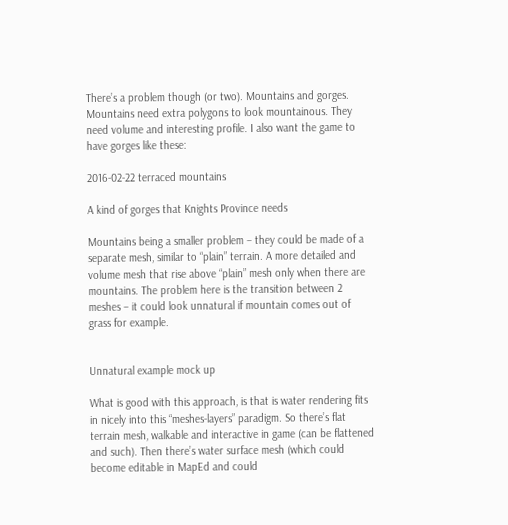There’s a problem though (or two). Mountains and gorges. Mountains need extra polygons to look mountainous. They need volume and interesting profile. I also want the game to have gorges like these:

2016-02-22 terraced mountains

A kind of gorges that Knights Province needs

Mountains being a smaller problem – they could be made of a separate mesh, similar to “plain” terrain. A more detailed and volume mesh that rise above “plain” mesh only when there are mountains. The problem here is the transition between 2 meshes – it could look unnatural if mountain comes out of grass for example.


Unnatural example mock up

What is good with this approach, is that is water rendering fits in nicely into this “meshes-layers” paradigm. So there’s flat terrain mesh, walkable and interactive in game (can be flattened and such). Then there’s water surface mesh (which could become editable in MapEd and could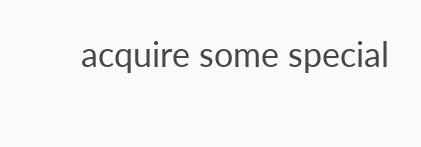acquire some special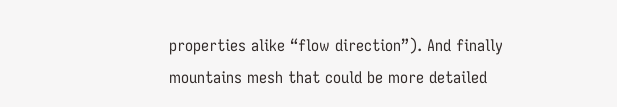properties alike “flow direction”). And finally mountains mesh that could be more detailed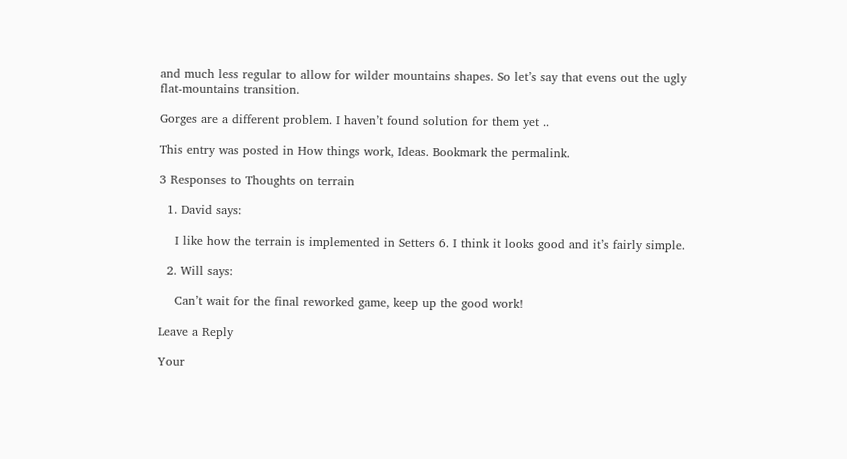and much less regular to allow for wilder mountains shapes. So let’s say that evens out the ugly flat-mountains transition.

Gorges are a different problem. I haven’t found solution for them yet ..

This entry was posted in How things work, Ideas. Bookmark the permalink.

3 Responses to Thoughts on terrain

  1. David says:

    I like how the terrain is implemented in Setters 6. I think it looks good and it’s fairly simple.

  2. Will says:

    Can’t wait for the final reworked game, keep up the good work!

Leave a Reply

Your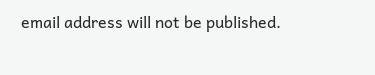email address will not be published.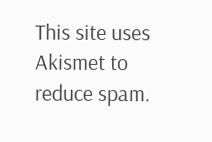This site uses Akismet to reduce spam.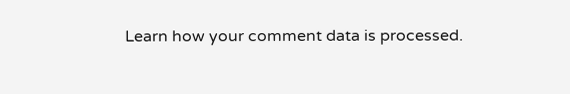Learn how your comment data is processed.